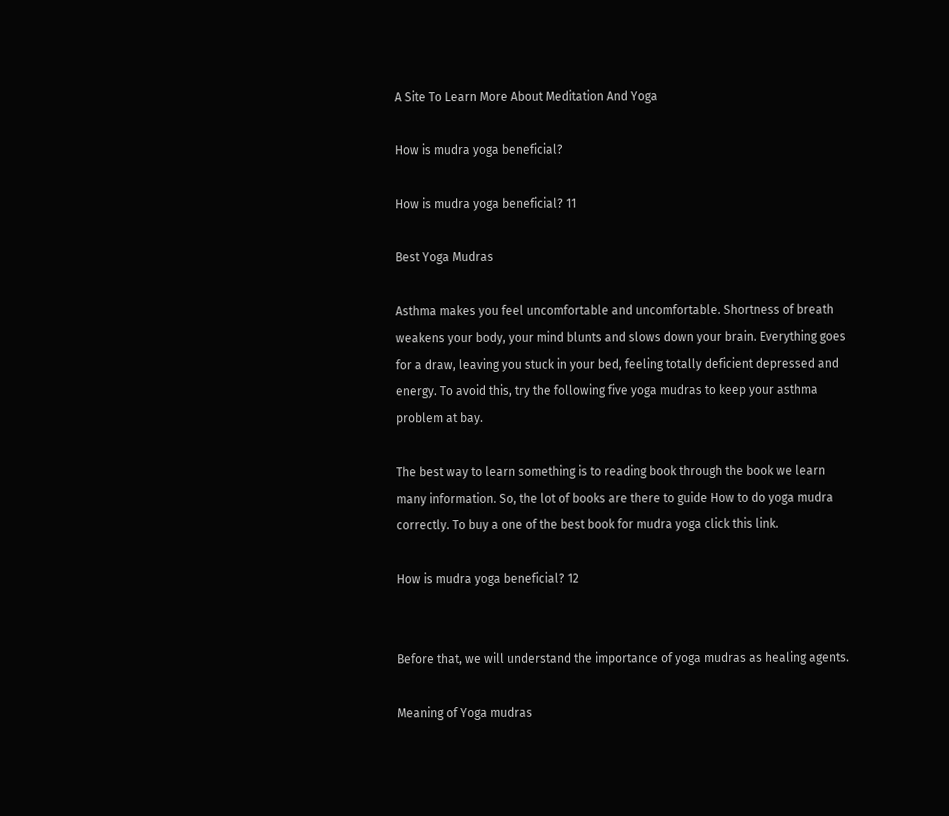A Site To Learn More About Meditation And Yoga

How is mudra yoga beneficial?

How is mudra yoga beneficial? 11

Best Yoga Mudras

Asthma makes you feel uncomfortable and uncomfortable. Shortness of breath weakens your body, your mind blunts and slows down your brain. Everything goes for a draw, leaving you stuck in your bed, feeling totally deficient depressed and energy. To avoid this, try the following five yoga mudras to keep your asthma problem at bay.

The best way to learn something is to reading book through the book we learn many information. So, the lot of books are there to guide How to do yoga mudra correctly. To buy a one of the best book for mudra yoga click this link.

How is mudra yoga beneficial? 12


Before that, we will understand the importance of yoga mudras as healing agents.

Meaning of Yoga mudras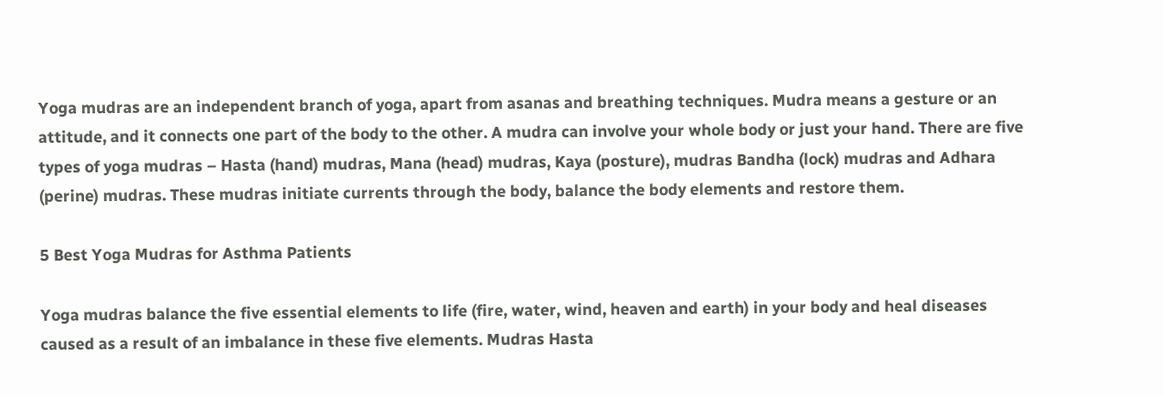Yoga mudras are an independent branch of yoga, apart from asanas and breathing techniques. Mudra means a gesture or an attitude, and it connects one part of the body to the other. A mudra can involve your whole body or just your hand. There are five types of yoga mudras – Hasta (hand) mudras, Mana (head) mudras, Kaya (posture), mudras Bandha (lock) mudras and Adhara (perine) mudras. These mudras initiate currents through the body, balance the body elements and restore them.

5 Best Yoga Mudras for Asthma Patients

Yoga mudras balance the five essential elements to life (fire, water, wind, heaven and earth) in your body and heal diseases caused as a result of an imbalance in these five elements. Mudras Hasta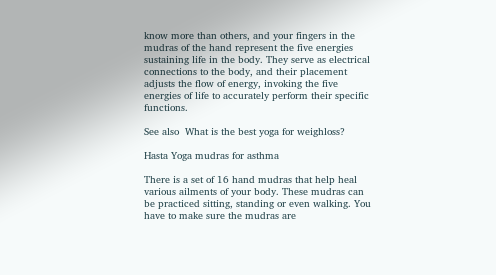know more than others, and your fingers in the mudras of the hand represent the five energies sustaining life in the body. They serve as electrical connections to the body, and their placement adjusts the flow of energy, invoking the five energies of life to accurately perform their specific functions.

See also  What is the best yoga for weighloss?

Hasta Yoga mudras for asthma

There is a set of 16 hand mudras that help heal various ailments of your body. These mudras can be practiced sitting, standing or even walking. You have to make sure the mudras are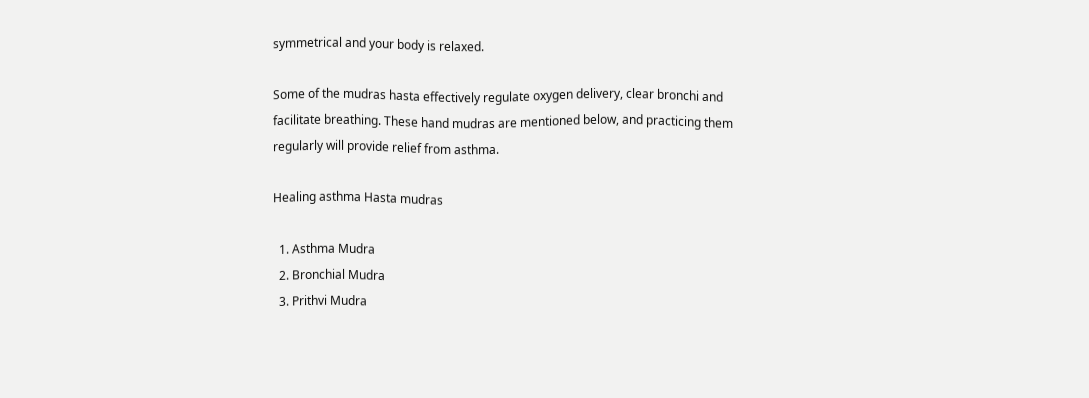symmetrical and your body is relaxed.

Some of the mudras hasta effectively regulate oxygen delivery, clear bronchi and facilitate breathing. These hand mudras are mentioned below, and practicing them regularly will provide relief from asthma.

Healing asthma Hasta mudras

  1. Asthma Mudra
  2. Bronchial Mudra
  3. Prithvi Mudra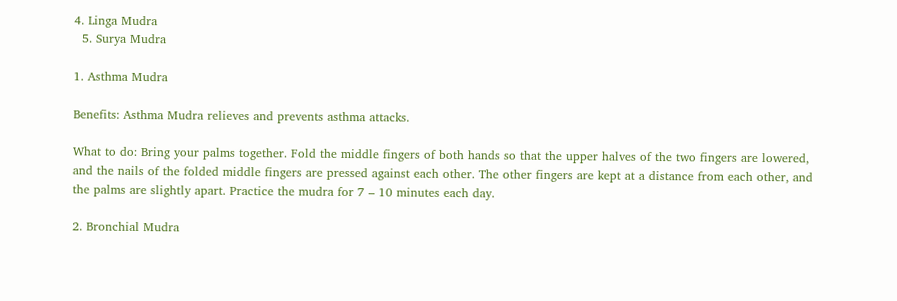4. Linga Mudra
  5. Surya Mudra

1. Asthma Mudra

Benefits: Asthma Mudra relieves and prevents asthma attacks.

What to do: Bring your palms together. Fold the middle fingers of both hands so that the upper halves of the two fingers are lowered, and the nails of the folded middle fingers are pressed against each other. The other fingers are kept at a distance from each other, and the palms are slightly apart. Practice the mudra for 7 – 10 minutes each day.

2. Bronchial Mudra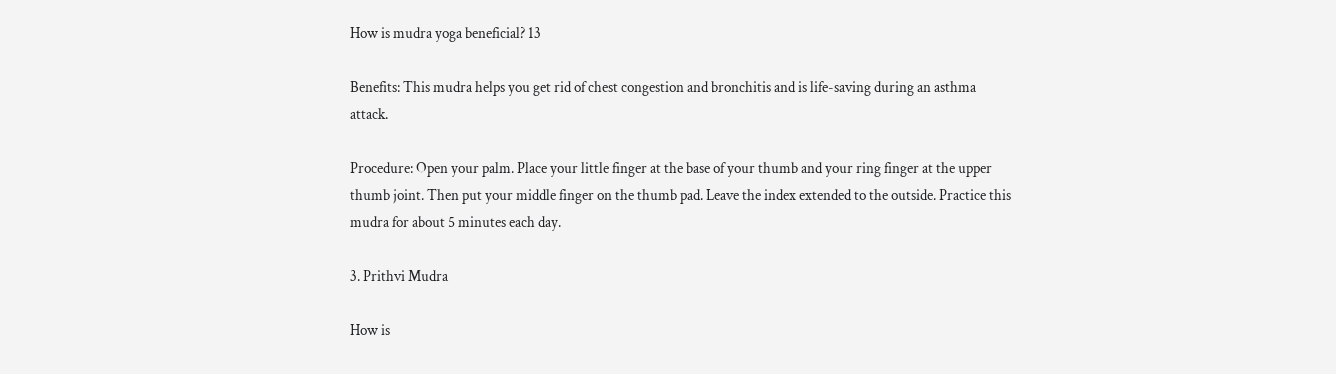How is mudra yoga beneficial? 13

Benefits: This mudra helps you get rid of chest congestion and bronchitis and is life-saving during an asthma attack.

Procedure: Open your palm. Place your little finger at the base of your thumb and your ring finger at the upper thumb joint. Then put your middle finger on the thumb pad. Leave the index extended to the outside. Practice this mudra for about 5 minutes each day.

3. Prithvi Mudra

How is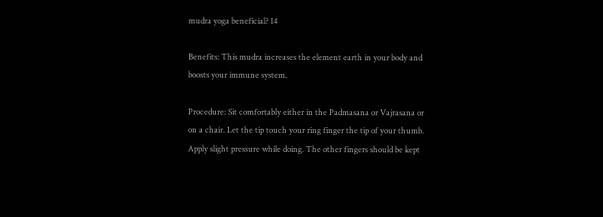mudra yoga beneficial? 14

Benefits: This mudra increases the element earth in your body and boosts your immune system.

Procedure: Sit comfortably either in the Padmasana or Vajrasana or on a chair. Let the tip touch your ring finger the tip of your thumb. Apply slight pressure while doing. The other fingers should be kept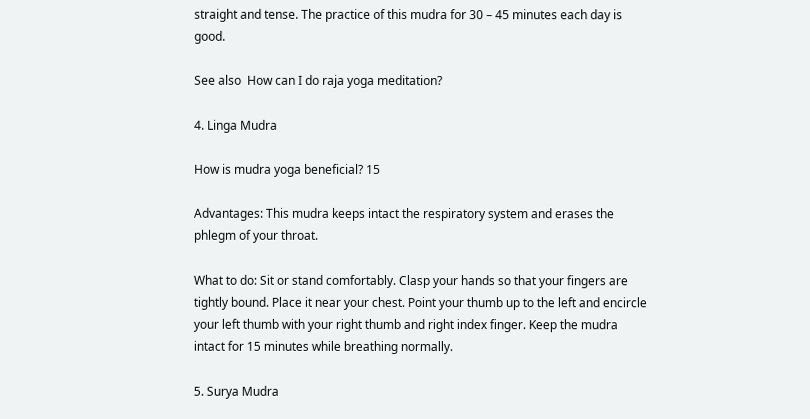straight and tense. The practice of this mudra for 30 – 45 minutes each day is good.

See also  How can I do raja yoga meditation?

4. Linga Mudra

How is mudra yoga beneficial? 15

Advantages: This mudra keeps intact the respiratory system and erases the phlegm of your throat.

What to do: Sit or stand comfortably. Clasp your hands so that your fingers are tightly bound. Place it near your chest. Point your thumb up to the left and encircle your left thumb with your right thumb and right index finger. Keep the mudra intact for 15 minutes while breathing normally.

5. Surya Mudra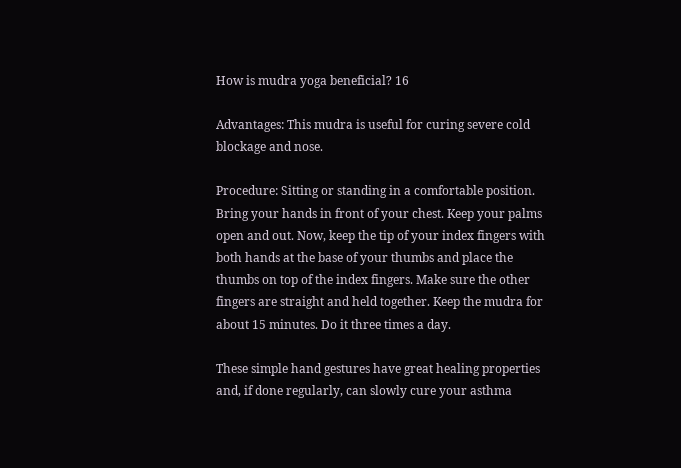How is mudra yoga beneficial? 16

Advantages: This mudra is useful for curing severe cold blockage and nose.

Procedure: Sitting or standing in a comfortable position. Bring your hands in front of your chest. Keep your palms open and out. Now, keep the tip of your index fingers with both hands at the base of your thumbs and place the thumbs on top of the index fingers. Make sure the other fingers are straight and held together. Keep the mudra for about 15 minutes. Do it three times a day.

These simple hand gestures have great healing properties and, if done regularly, can slowly cure your asthma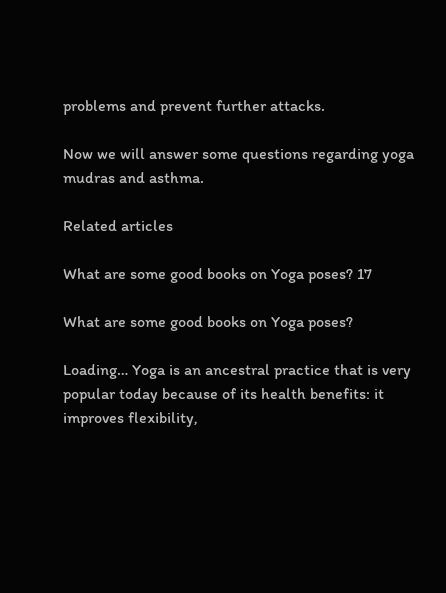problems and prevent further attacks.

Now we will answer some questions regarding yoga mudras and asthma.

Related articles

What are some good books on Yoga poses? 17

What are some good books on Yoga poses?

Loading… Yoga is an ancestral practice that is very popular today because of its health benefits: it improves flexibility,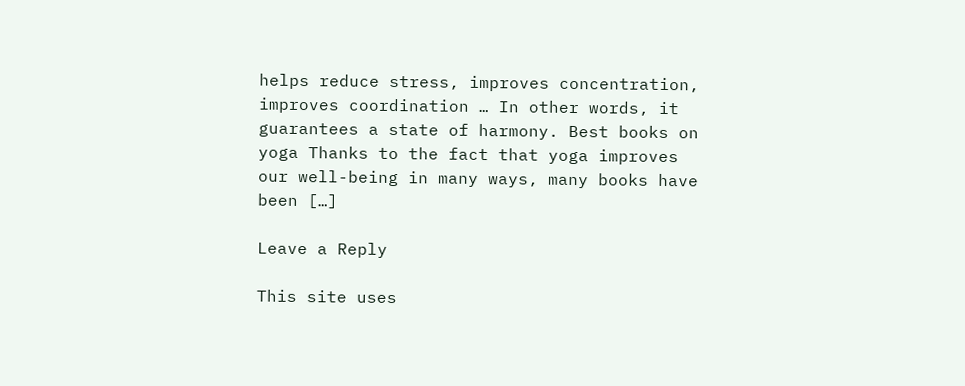helps reduce stress, improves concentration, improves coordination … In other words, it guarantees a state of harmony. Best books on yoga Thanks to the fact that yoga improves our well-being in many ways, many books have been […]

Leave a Reply

This site uses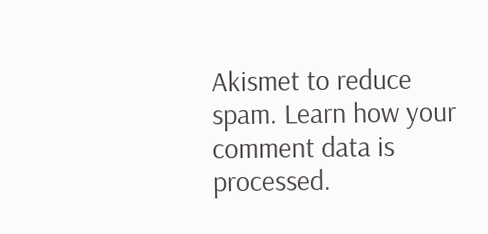Akismet to reduce spam. Learn how your comment data is processed.